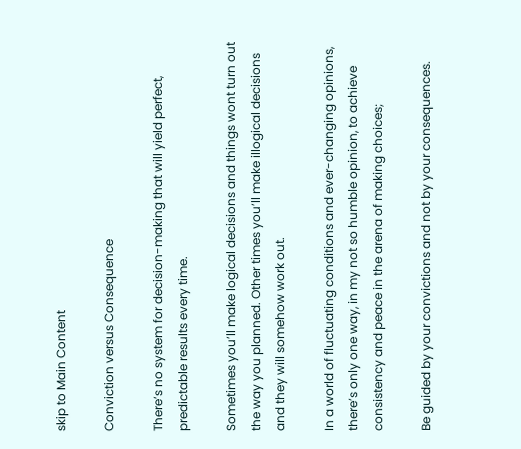skip to Main Content

Conviction versus Consequence

There’s no system for decision-making that will yield perfect, predictable results every time.

Sometimes you’ll make logical decisions and things wont turn out the way you planned. Other times you’ll make illogical decisions and they will somehow work out.

In a world of fluctuating conditions and ever-changing opinions, there’s only one way, in my not so humble opinion, to achieve consistency and peace in the arena of making choices;

Be guided by your convictions and not by your consequences.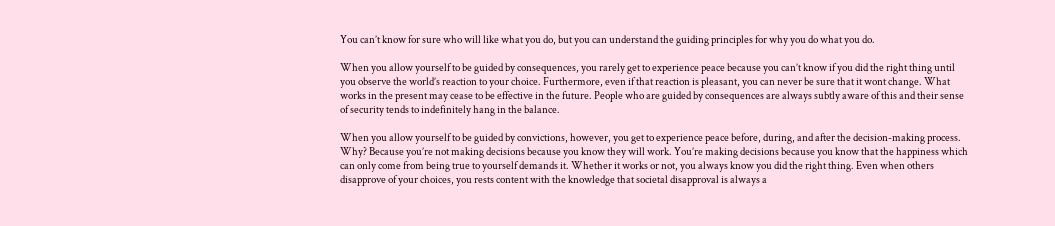You can’t know for sure who will like what you do, but you can understand the guiding principles for why you do what you do.

When you allow yourself to be guided by consequences, you rarely get to experience peace because you can’t know if you did the right thing until you observe the world’s reaction to your choice. Furthermore, even if that reaction is pleasant, you can never be sure that it wont change. What works in the present may cease to be effective in the future. People who are guided by consequences are always subtly aware of this and their sense of security tends to indefinitely hang in the balance.

When you allow yourself to be guided by convictions, however, you get to experience peace before, during, and after the decision-making process. Why? Because you’re not making decisions because you know they will work. You’re making decisions because you know that the happiness which can only come from being true to yourself demands it. Whether it works or not, you always know you did the right thing. Even when others disapprove of your choices, you rests content with the knowledge that societal disapproval is always a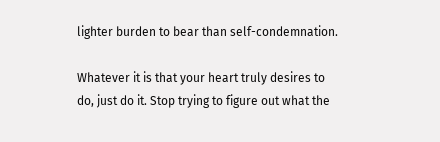lighter burden to bear than self-condemnation.

Whatever it is that your heart truly desires to do, just do it. Stop trying to figure out what the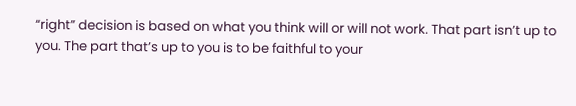“right” decision is based on what you think will or will not work. That part isn’t up to you. The part that’s up to you is to be faithful to your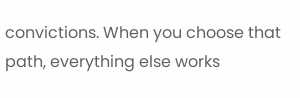convictions. When you choose that path, everything else works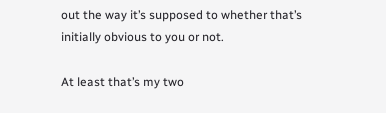out the way it’s supposed to whether that’s initially obvious to you or not.

At least that’s my two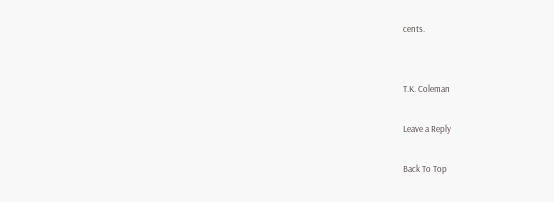cents.


T.K. Coleman

Leave a Reply

Back To Top